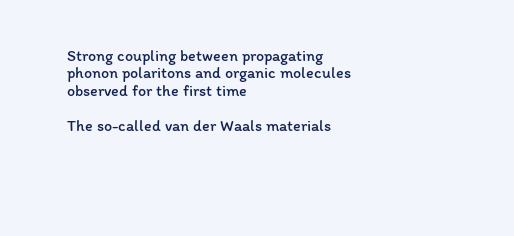Strong coupling between propagating phonon polaritons and organic molecules observed for the first time

The so-called van der Waals materials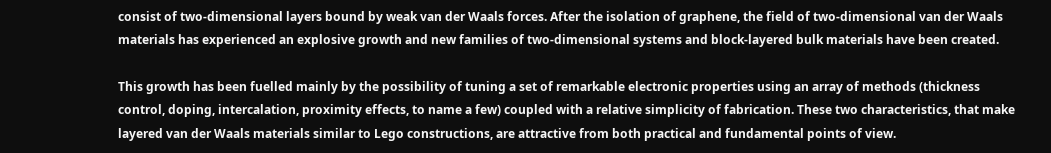consist of two-dimensional layers bound by weak van der Waals forces. After the isolation of graphene, the field of two-dimensional van der Waals materials has experienced an explosive growth and new families of two-dimensional systems and block-layered bulk materials have been created.

This growth has been fuelled mainly by the possibility of tuning a set of remarkable electronic properties using an array of methods (thickness control, doping, intercalation, proximity effects, to name a few) coupled with a relative simplicity of fabrication. These two characteristics, that make layered van der Waals materials similar to Lego constructions, are attractive from both practical and fundamental points of view.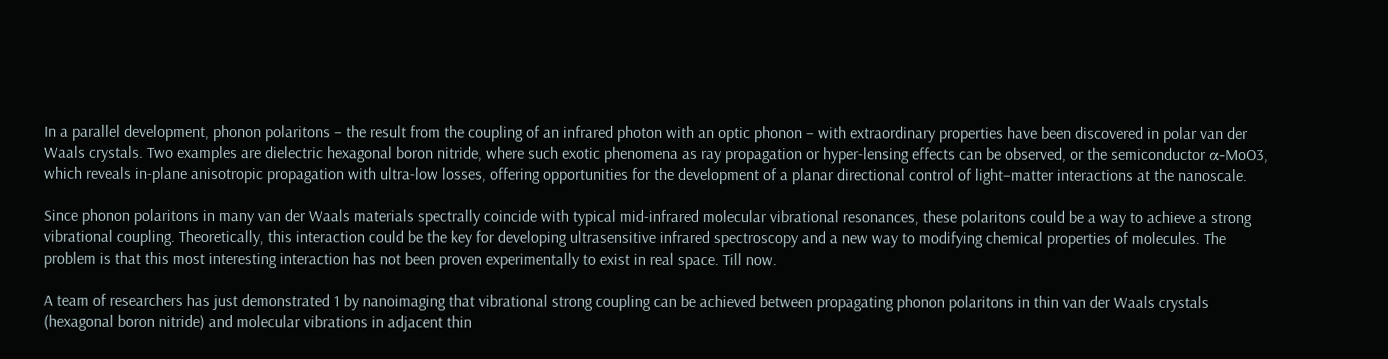In a parallel development, phonon polaritons – the result from the coupling of an infrared photon with an optic phonon – with extraordinary properties have been discovered in polar van der Waals crystals. Two examples are dielectric hexagonal boron nitride, where such exotic phenomena as ray propagation or hyper-lensing effects can be observed, or the semiconductor α-MoO3, which reveals in-plane anisotropic propagation with ultra-low losses, offering opportunities for the development of a planar directional control of light–matter interactions at the nanoscale.

Since phonon polaritons in many van der Waals materials spectrally coincide with typical mid-infrared molecular vibrational resonances, these polaritons could be a way to achieve a strong vibrational coupling. Theoretically, this interaction could be the key for developing ultrasensitive infrared spectroscopy and a new way to modifying chemical properties of molecules. The problem is that this most interesting interaction has not been proven experimentally to exist in real space. Till now.

A team of researchers has just demonstrated 1 by nanoimaging that vibrational strong coupling can be achieved between propagating phonon polaritons in thin van der Waals crystals (hexagonal boron nitride) and molecular vibrations in adjacent thin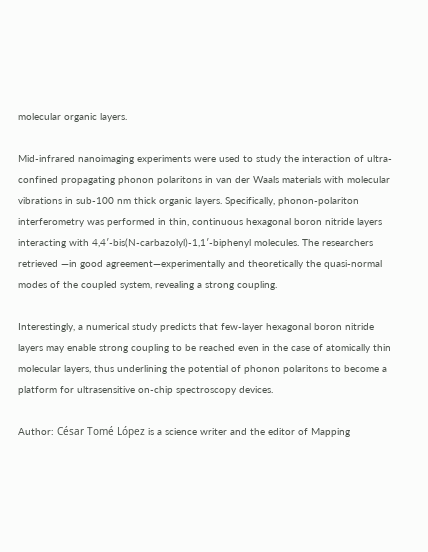molecular organic layers.

Mid-infrared nanoimaging experiments were used to study the interaction of ultra-confined propagating phonon polaritons in van der Waals materials with molecular vibrations in sub-100 nm thick organic layers. Specifically, phonon-polariton interferometry was performed in thin, continuous hexagonal boron nitride layers interacting with 4,4′-bis(N-carbazolyl)-1,1′-biphenyl molecules. The researchers retrieved —in good agreement—experimentally and theoretically the quasi-normal modes of the coupled system, revealing a strong coupling.

Interestingly, a numerical study predicts that few-layer hexagonal boron nitride layers may enable strong coupling to be reached even in the case of atomically thin molecular layers, thus underlining the potential of phonon polaritons to become a platform for ultrasensitive on-chip spectroscopy devices.

Author: César Tomé López is a science writer and the editor of Mapping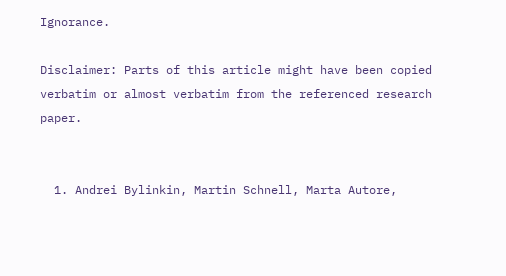Ignorance.

Disclaimer: Parts of this article might have been copied verbatim or almost verbatim from the referenced research paper.


  1. Andrei Bylinkin, Martin Schnell, Marta Autore,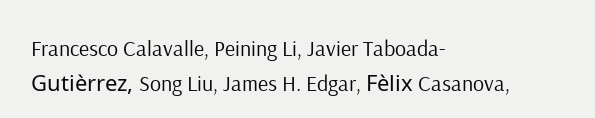Francesco Calavalle, Peining Li, Javier Taboada-Gutièrrez, Song Liu, James H. Edgar, Fèlix Casanova,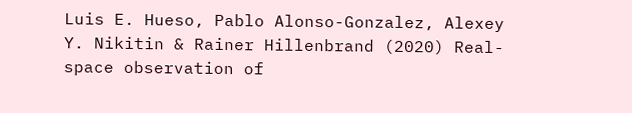Luis E. Hueso, Pablo Alonso-Gonzalez, Alexey Y. Nikitin & Rainer Hillenbrand (2020) Real-space observation of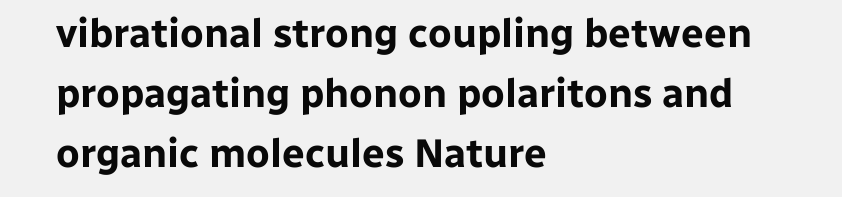vibrational strong coupling between propagating phonon polaritons and organic molecules Nature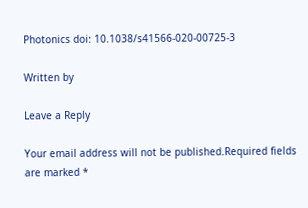Photonics doi: 10.1038/s41566-020-00725-3

Written by

Leave a Reply

Your email address will not be published.Required fields are marked *